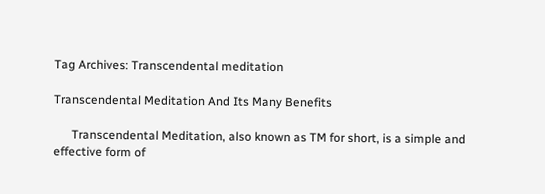Tag Archives: Transcendental meditation

Transcendental Meditation And Its Many Benefits

      Transcendental Meditation, also known as TM for short, is a simple and effective form of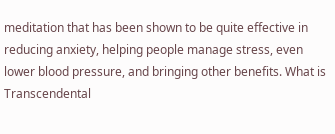meditation that has been shown to be quite effective in reducing anxiety, helping people manage stress, even lower blood pressure, and bringing other benefits. What is Transcendental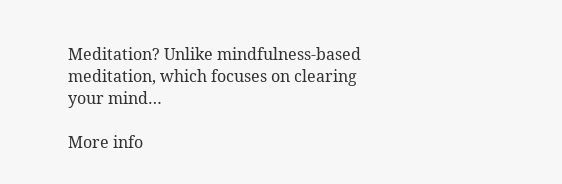Meditation? Unlike mindfulness-based meditation, which focuses on clearing your mind…

More info